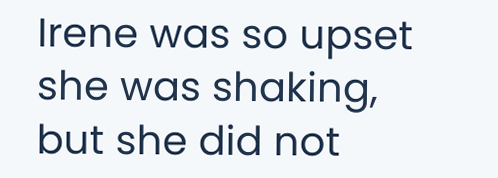Irene was so upset she was shaking, but she did not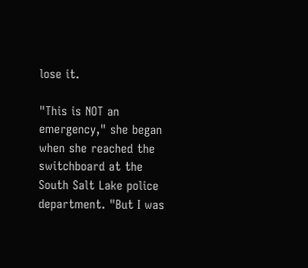lose it.

"This is NOT an emergency," she began when she reached the switchboard at the South Salt Lake police department. "But I was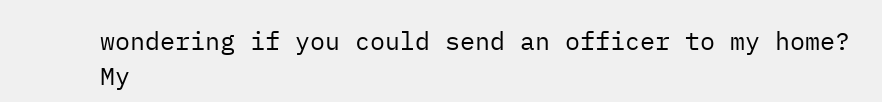wondering if you could send an officer to my home? My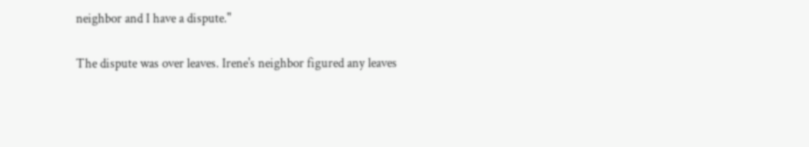neighbor and I have a dispute."

The dispute was over leaves. Irene's neighbor figured any leaves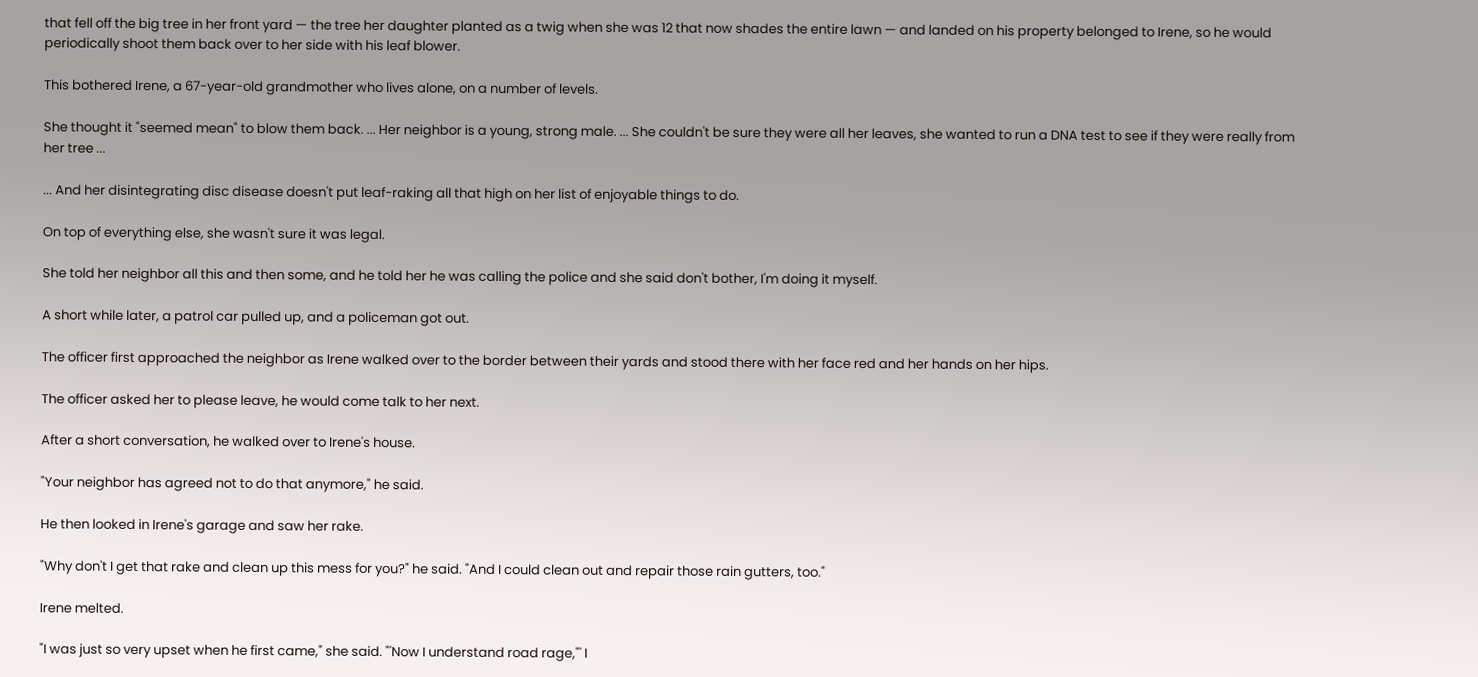that fell off the big tree in her front yard — the tree her daughter planted as a twig when she was 12 that now shades the entire lawn — and landed on his property belonged to Irene, so he would periodically shoot them back over to her side with his leaf blower.

This bothered Irene, a 67-year-old grandmother who lives alone, on a number of levels.

She thought it "seemed mean" to blow them back. ... Her neighbor is a young, strong male. ... She couldn't be sure they were all her leaves, she wanted to run a DNA test to see if they were really from her tree ...

... And her disintegrating disc disease doesn't put leaf-raking all that high on her list of enjoyable things to do.

On top of everything else, she wasn't sure it was legal.

She told her neighbor all this and then some, and he told her he was calling the police and she said don't bother, I'm doing it myself.

A short while later, a patrol car pulled up, and a policeman got out.

The officer first approached the neighbor as Irene walked over to the border between their yards and stood there with her face red and her hands on her hips.

The officer asked her to please leave, he would come talk to her next.

After a short conversation, he walked over to Irene's house.

"Your neighbor has agreed not to do that anymore," he said.

He then looked in Irene's garage and saw her rake.

"Why don't I get that rake and clean up this mess for you?" he said. "And I could clean out and repair those rain gutters, too."

Irene melted.

"I was just so very upset when he first came," she said. "'Now I understand road rage,"' I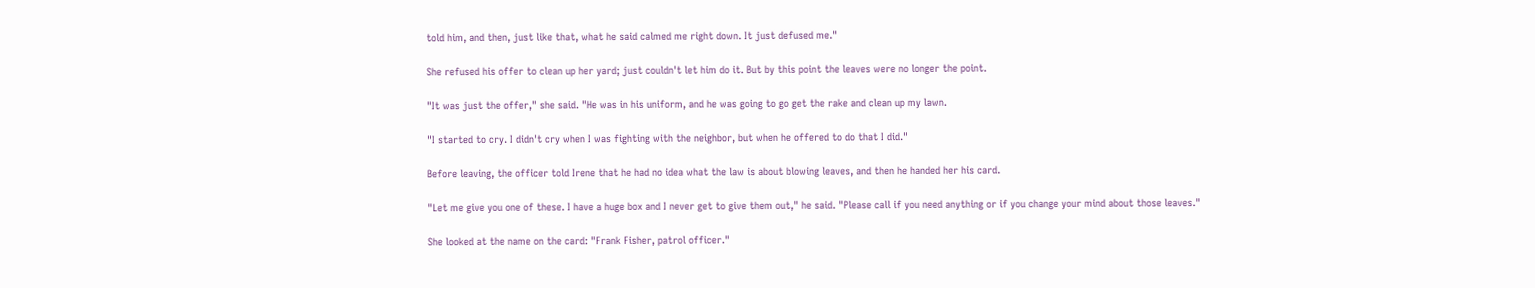told him, and then, just like that, what he said calmed me right down. It just defused me."

She refused his offer to clean up her yard; just couldn't let him do it. But by this point the leaves were no longer the point.

"It was just the offer," she said. "He was in his uniform, and he was going to go get the rake and clean up my lawn.

"I started to cry. I didn't cry when I was fighting with the neighbor, but when he offered to do that I did."

Before leaving, the officer told Irene that he had no idea what the law is about blowing leaves, and then he handed her his card.

"Let me give you one of these. I have a huge box and I never get to give them out," he said. "Please call if you need anything or if you change your mind about those leaves."

She looked at the name on the card: "Frank Fisher, patrol officer."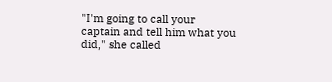"I'm going to call your captain and tell him what you did," she called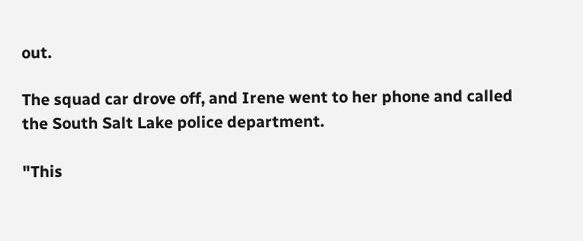out.

The squad car drove off, and Irene went to her phone and called the South Salt Lake police department.

"This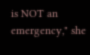is NOT an emergency," she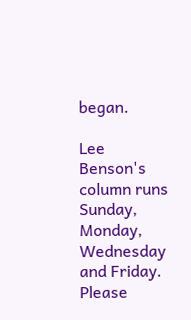began.

Lee Benson's column runs Sunday, Monday, Wednesday and Friday. Please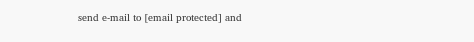send e-mail to [email protected] and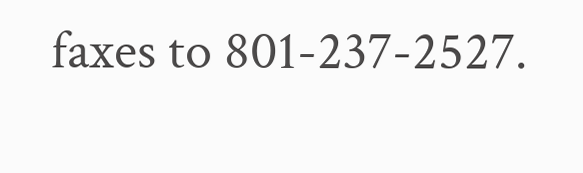faxes to 801-237-2527.